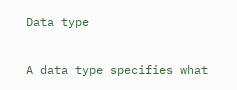Data type

A data type specifies what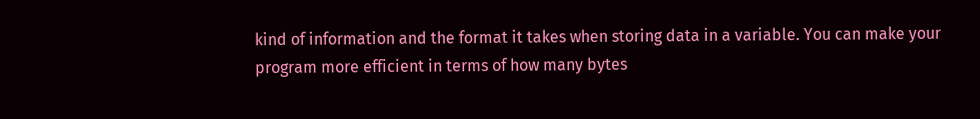kind of information and the format it takes when storing data in a variable. You can make your program more efficient in terms of how many bytes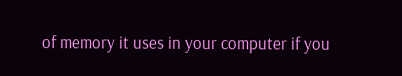of memory it uses in your computer if you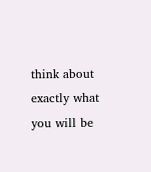think about exactly what you will be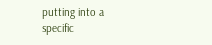putting into a specific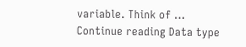variable. Think of … Continue reading Data type